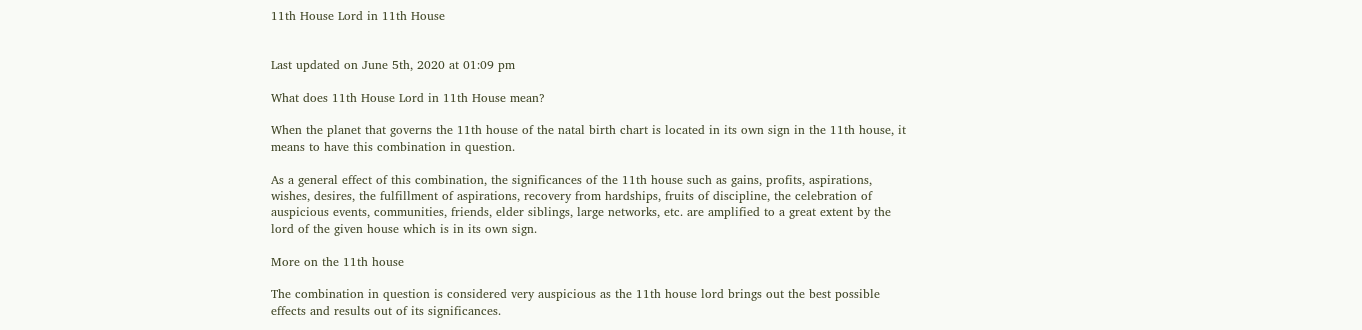11th House Lord in 11th House


Last updated on June 5th, 2020 at 01:09 pm

What does 11th House Lord in 11th House mean?

When the planet that governs the 11th house of the natal birth chart is located in its own sign in the 11th house, it means to have this combination in question.

As a general effect of this combination, the significances of the 11th house such as gains, profits, aspirations, wishes, desires, the fulfillment of aspirations, recovery from hardships, fruits of discipline, the celebration of auspicious events, communities, friends, elder siblings, large networks, etc. are amplified to a great extent by the lord of the given house which is in its own sign.

More on the 11th house

The combination in question is considered very auspicious as the 11th house lord brings out the best possible effects and results out of its significances.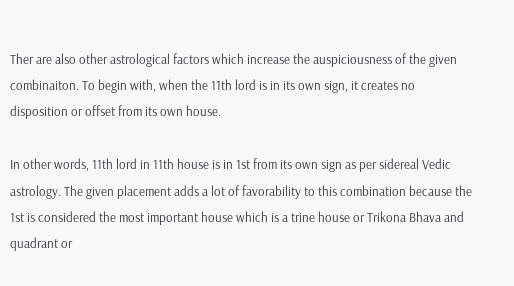Ther are also other astrological factors which increase the auspiciousness of the given combinaiton. To begin with, when the 11th lord is in its own sign, it creates no disposition or offset from its own house.

In other words, 11th lord in 11th house is in 1st from its own sign as per sidereal Vedic astrology. The given placement adds a lot of favorability to this combination because the 1st is considered the most important house which is a trine house or Trikona Bhava and quadrant or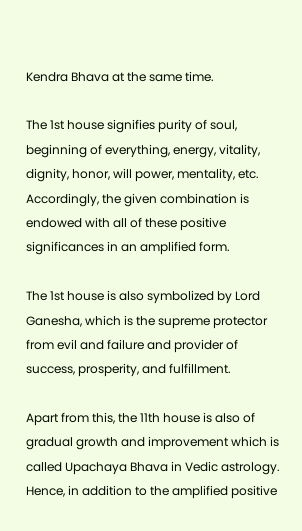Kendra Bhava at the same time.

The 1st house signifies purity of soul, beginning of everything, energy, vitality, dignity, honor, will power, mentality, etc. Accordingly, the given combination is endowed with all of these positive significances in an amplified form.

The 1st house is also symbolized by Lord Ganesha, which is the supreme protector from evil and failure and provider of success, prosperity, and fulfillment.

Apart from this, the 11th house is also of gradual growth and improvement which is called Upachaya Bhava in Vedic astrology. Hence, in addition to the amplified positive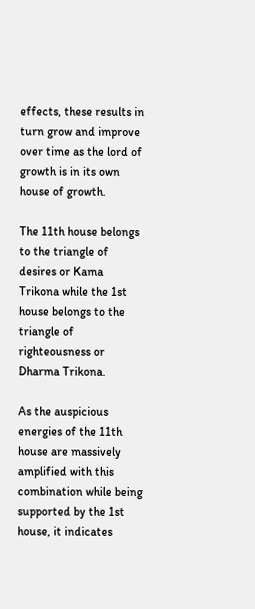effects, these results in turn grow and improve over time as the lord of growth is in its own house of growth.

The 11th house belongs to the triangle of desires or Kama Trikona while the 1st house belongs to the triangle of righteousness or Dharma Trikona.

As the auspicious energies of the 11th house are massively amplified with this combination while being supported by the 1st house, it indicates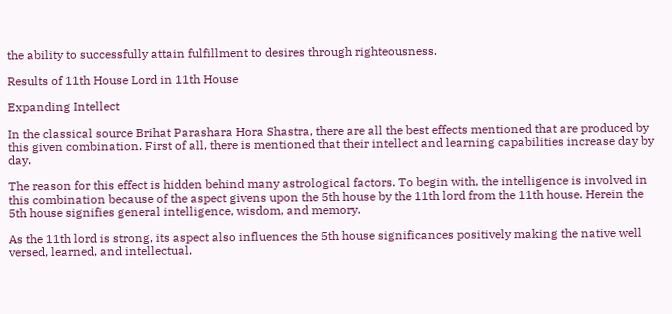the ability to successfully attain fulfillment to desires through righteousness.

Results of 11th House Lord in 11th House

Expanding Intellect

In the classical source Brihat Parashara Hora Shastra, there are all the best effects mentioned that are produced by this given combination. First of all, there is mentioned that their intellect and learning capabilities increase day by day.

The reason for this effect is hidden behind many astrological factors. To begin with, the intelligence is involved in this combination because of the aspect givens upon the 5th house by the 11th lord from the 11th house. Herein the 5th house signifies general intelligence, wisdom, and memory.

As the 11th lord is strong, its aspect also influences the 5th house significances positively making the native well versed, learned, and intellectual.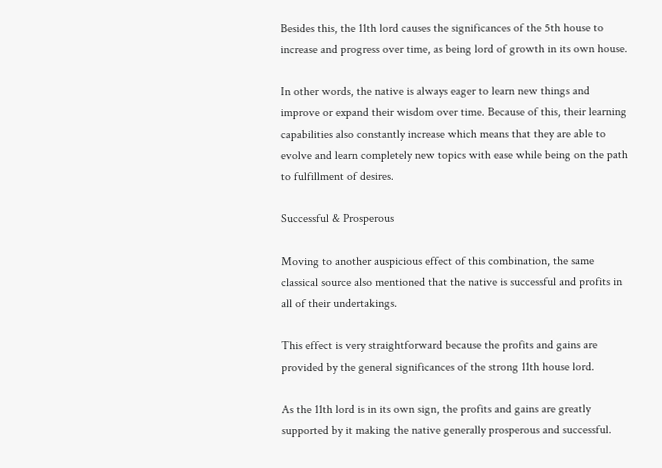Besides this, the 11th lord causes the significances of the 5th house to increase and progress over time, as being lord of growth in its own house.

In other words, the native is always eager to learn new things and improve or expand their wisdom over time. Because of this, their learning capabilities also constantly increase which means that they are able to evolve and learn completely new topics with ease while being on the path to fulfillment of desires.

Successful & Prosperous

Moving to another auspicious effect of this combination, the same classical source also mentioned that the native is successful and profits in all of their undertakings.

This effect is very straightforward because the profits and gains are provided by the general significances of the strong 11th house lord.

As the 11th lord is in its own sign, the profits and gains are greatly supported by it making the native generally prosperous and successful.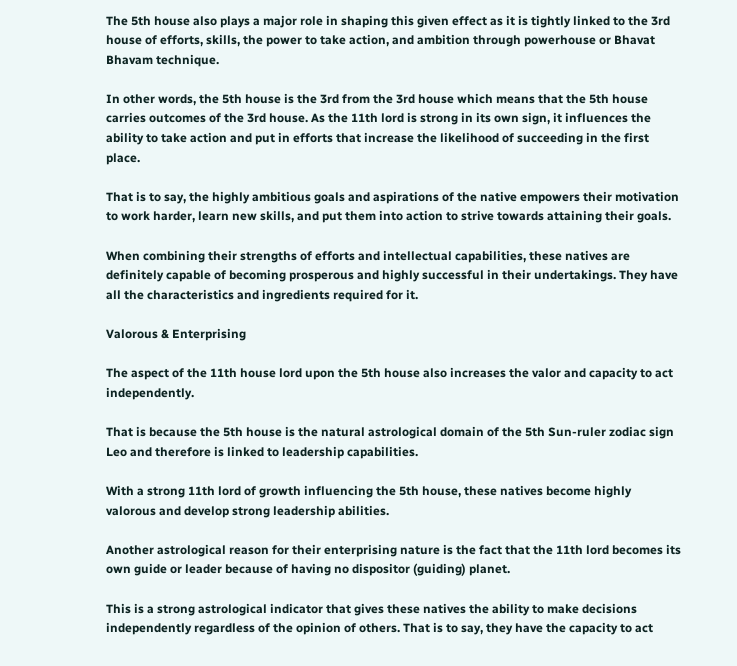The 5th house also plays a major role in shaping this given effect as it is tightly linked to the 3rd house of efforts, skills, the power to take action, and ambition through powerhouse or Bhavat Bhavam technique.

In other words, the 5th house is the 3rd from the 3rd house which means that the 5th house carries outcomes of the 3rd house. As the 11th lord is strong in its own sign, it influences the ability to take action and put in efforts that increase the likelihood of succeeding in the first place.

That is to say, the highly ambitious goals and aspirations of the native empowers their motivation to work harder, learn new skills, and put them into action to strive towards attaining their goals.

When combining their strengths of efforts and intellectual capabilities, these natives are definitely capable of becoming prosperous and highly successful in their undertakings. They have all the characteristics and ingredients required for it.

Valorous & Enterprising

The aspect of the 11th house lord upon the 5th house also increases the valor and capacity to act independently.

That is because the 5th house is the natural astrological domain of the 5th Sun-ruler zodiac sign Leo and therefore is linked to leadership capabilities.

With a strong 11th lord of growth influencing the 5th house, these natives become highly valorous and develop strong leadership abilities.

Another astrological reason for their enterprising nature is the fact that the 11th lord becomes its own guide or leader because of having no dispositor (guiding) planet.

This is a strong astrological indicator that gives these natives the ability to make decisions independently regardless of the opinion of others. That is to say, they have the capacity to act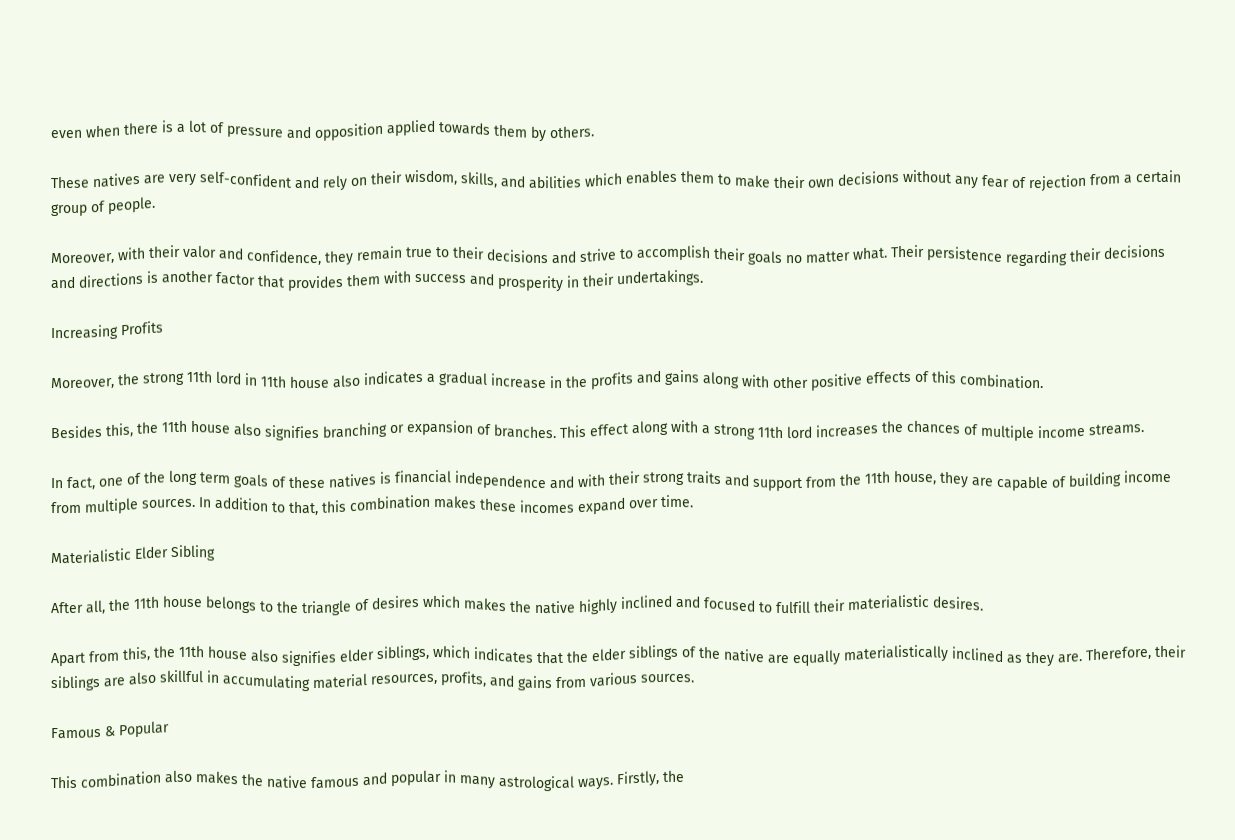even when there is a lot of pressure and opposition applied towards them by others.

These natives are very self-confident and rely on their wisdom, skills, and abilities which enables them to make their own decisions without any fear of rejection from a certain group of people.

Moreover, with their valor and confidence, they remain true to their decisions and strive to accomplish their goals no matter what. Their persistence regarding their decisions and directions is another factor that provides them with success and prosperity in their undertakings.

Increasing Profits

Moreover, the strong 11th lord in 11th house also indicates a gradual increase in the profits and gains along with other positive effects of this combination.

Besides this, the 11th house also signifies branching or expansion of branches. This effect along with a strong 11th lord increases the chances of multiple income streams.

In fact, one of the long term goals of these natives is financial independence and with their strong traits and support from the 11th house, they are capable of building income from multiple sources. In addition to that, this combination makes these incomes expand over time.

Materialistic Elder Sibling

After all, the 11th house belongs to the triangle of desires which makes the native highly inclined and focused to fulfill their materialistic desires.

Apart from this, the 11th house also signifies elder siblings, which indicates that the elder siblings of the native are equally materialistically inclined as they are. Therefore, their siblings are also skillful in accumulating material resources, profits, and gains from various sources.

Famous & Popular

This combination also makes the native famous and popular in many astrological ways. Firstly, the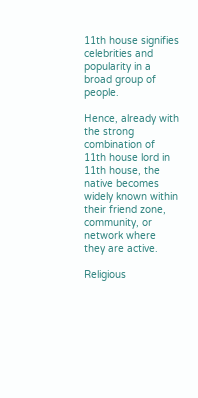11th house signifies celebrities and popularity in a broad group of people.

Hence, already with the strong combination of 11th house lord in 11th house, the native becomes widely known within their friend zone, community, or network where they are active.

Religious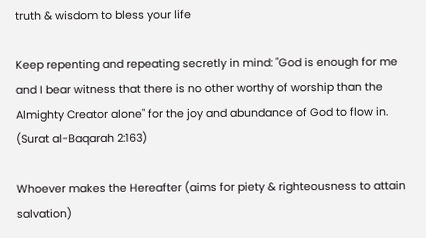truth & wisdom to bless your life

Keep repenting and repeating secretly in mind: "God is enough for me and I bear witness that there is no other worthy of worship than the Almighty Creator alone" for the joy and abundance of God to flow in.
(Surat al-Baqarah 2:163)

Whoever makes the Hereafter (aims for piety & righteousness to attain salvation)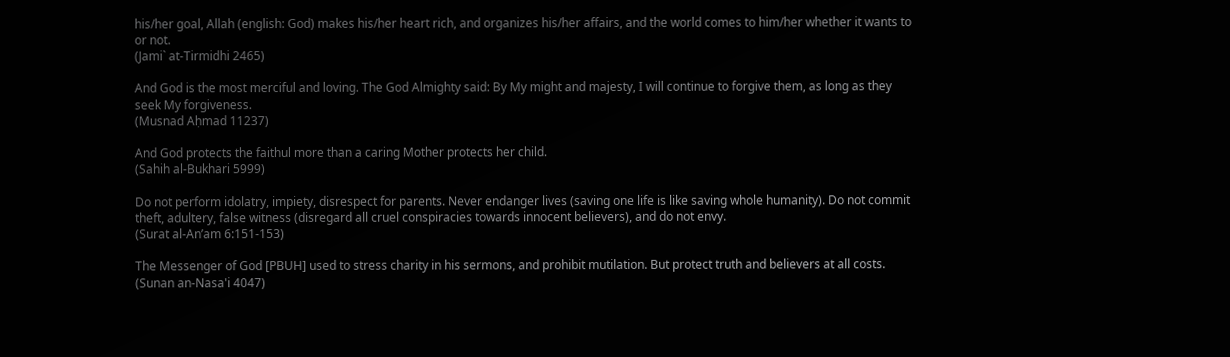his/her goal, Allah (english: God) makes his/her heart rich, and organizes his/her affairs, and the world comes to him/her whether it wants to or not.
(Jami` at-Tirmidhi 2465)

And God is the most merciful and loving. The God Almighty said: By My might and majesty, I will continue to forgive them, as long as they seek My forgiveness.
(Musnad Aḥmad 11237)

And God protects the faithul more than a caring Mother protects her child.
(Sahih al-Bukhari 5999)

Do not perform idolatry, impiety, disrespect for parents. Never endanger lives (saving one life is like saving whole humanity). Do not commit theft, adultery, false witness (disregard all cruel conspiracies towards innocent believers), and do not envy.
(Surat al-An’am 6:151-153)

The Messenger of God [PBUH] used to stress charity in his sermons, and prohibit mutilation. But protect truth and believers at all costs.
(Sunan an-Nasa'i 4047)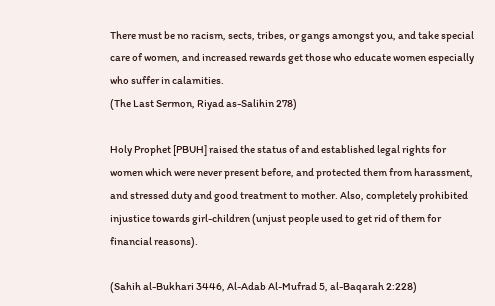There must be no racism, sects, tribes, or gangs amongst you, and take special care of women, and increased rewards get those who educate women especially who suffer in calamities.
(The Last Sermon, Riyad as-Salihin 278)

Holy Prophet [PBUH] raised the status of and established legal rights for women which were never present before, and protected them from harassment, and stressed duty and good treatment to mother. Also, completely prohibited injustice towards girl-children (unjust people used to get rid of them for financial reasons).

(Sahih al-Bukhari 3446, Al-Adab Al-Mufrad 5, al-Baqarah 2:228)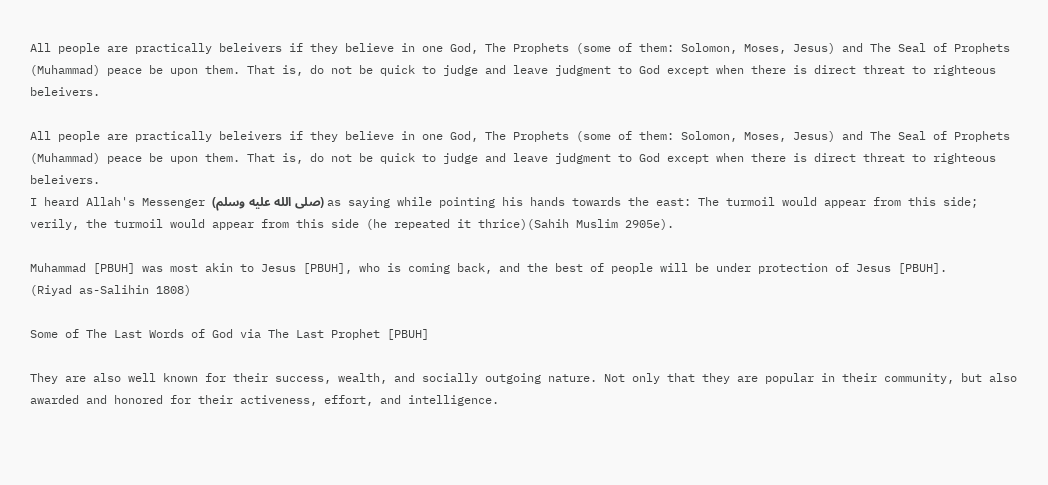All people are practically beleivers if they believe in one God, The Prophets (some of them: Solomon, Moses, Jesus) and The Seal of Prophets (Muhammad) peace be upon them. That is, do not be quick to judge and leave judgment to God except when there is direct threat to righteous beleivers.

All people are practically beleivers if they believe in one God, The Prophets (some of them: Solomon, Moses, Jesus) and The Seal of Prophets (Muhammad) peace be upon them. That is, do not be quick to judge and leave judgment to God except when there is direct threat to righteous beleivers.
I heard Allah's Messenger (صلى الله عليه وسلم) as saying while pointing his hands towards the east: The turmoil would appear from this side; verily, the turmoil would appear from this side (he repeated it thrice)(Sahih Muslim 2905e).

Muhammad [PBUH] was most akin to Jesus [PBUH], who is coming back, and the best of people will be under protection of Jesus [PBUH].
(Riyad as-Salihin 1808)

Some of The Last Words of God via The Last Prophet [PBUH]

They are also well known for their success, wealth, and socially outgoing nature. Not only that they are popular in their community, but also awarded and honored for their activeness, effort, and intelligence.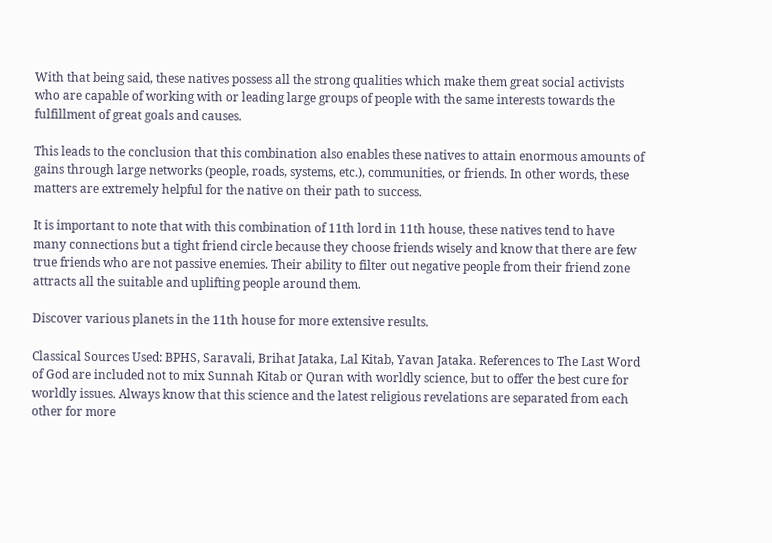With that being said, these natives possess all the strong qualities which make them great social activists who are capable of working with or leading large groups of people with the same interests towards the fulfillment of great goals and causes.

This leads to the conclusion that this combination also enables these natives to attain enormous amounts of gains through large networks (people, roads, systems, etc.), communities, or friends. In other words, these matters are extremely helpful for the native on their path to success.

It is important to note that with this combination of 11th lord in 11th house, these natives tend to have many connections but a tight friend circle because they choose friends wisely and know that there are few true friends who are not passive enemies. Their ability to filter out negative people from their friend zone attracts all the suitable and uplifting people around them.

Discover various planets in the 11th house for more extensive results.

Classical Sources Used: BPHS, Saravali, Brihat Jataka, Lal Kitab, Yavan Jataka. References to The Last Word of God are included not to mix Sunnah Kitab or Quran with worldly science, but to offer the best cure for worldly issues. Always know that this science and the latest religious revelations are separated from each other for more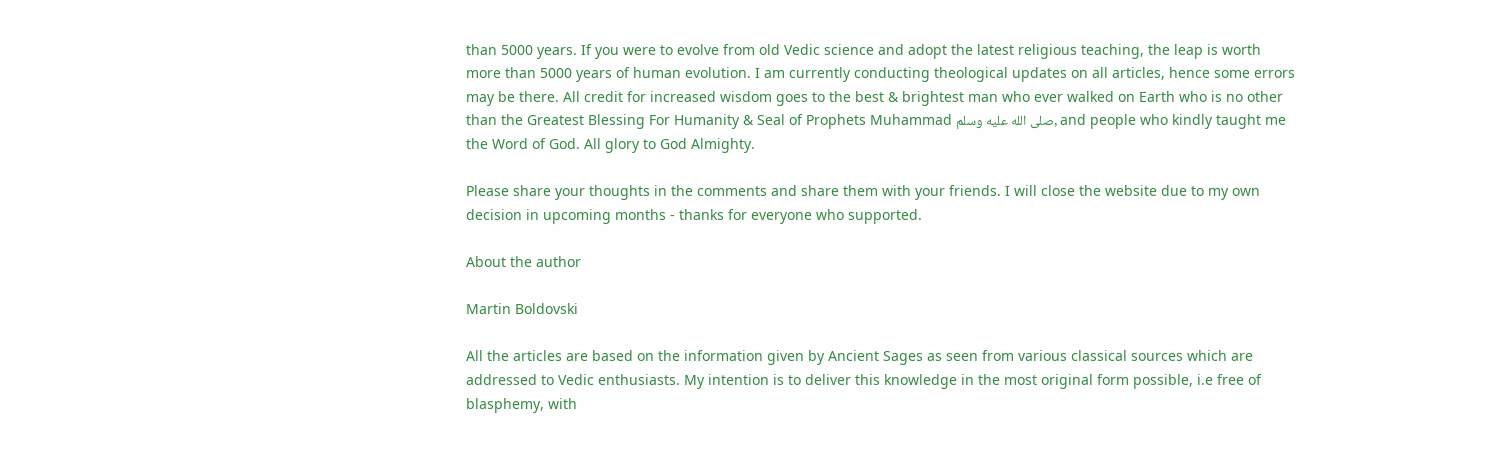than 5000 years. If you were to evolve from old Vedic science and adopt the latest religious teaching, the leap is worth more than 5000 years of human evolution. I am currently conducting theological updates on all articles, hence some errors may be there. All credit for increased wisdom goes to the best & brightest man who ever walked on Earth who is no other than the Greatest Blessing For Humanity & Seal of Prophets Muhammad صلى الله عليه وسلم, and people who kindly taught me the Word of God. All glory to God Almighty.

Please share your thoughts in the comments and share them with your friends. I will close the website due to my own decision in upcoming months - thanks for everyone who supported.

About the author

Martin Boldovski

All the articles are based on the information given by Ancient Sages as seen from various classical sources which are addressed to Vedic enthusiasts. My intention is to deliver this knowledge in the most original form possible, i.e free of blasphemy, with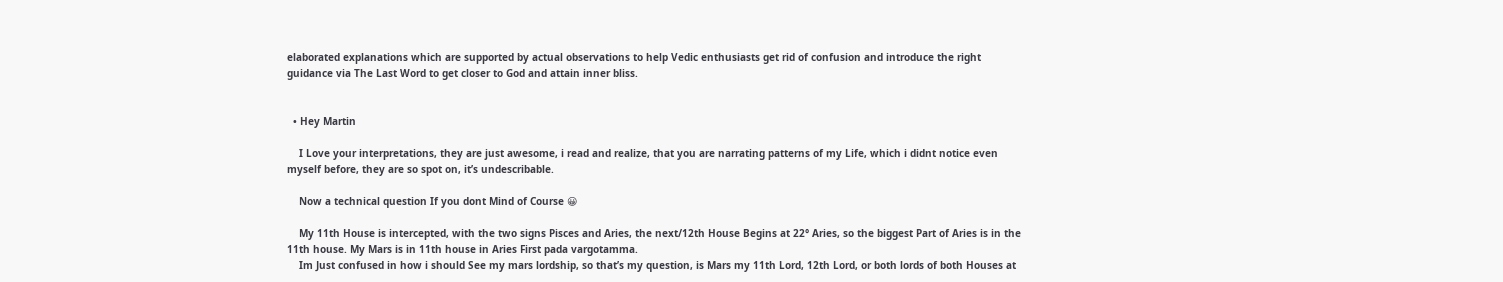elaborated explanations which are supported by actual observations to help Vedic enthusiasts get rid of confusion and introduce the right guidance via The Last Word to get closer to God and attain inner bliss.


  • Hey Martin

    I Love your interpretations, they are just awesome, i read and realize, that you are narrating patterns of my Life, which i didnt notice even myself before, they are so spot on, it’s undescribable.

    Now a technical question If you dont Mind of Course 😀

    My 11th House is intercepted, with the two signs Pisces and Aries, the next/12th House Begins at 22° Aries, so the biggest Part of Aries is in the 11th house. My Mars is in 11th house in Aries First pada vargotamma.
    Im Just confused in how i should See my mars lordship, so that’s my question, is Mars my 11th Lord, 12th Lord, or both lords of both Houses at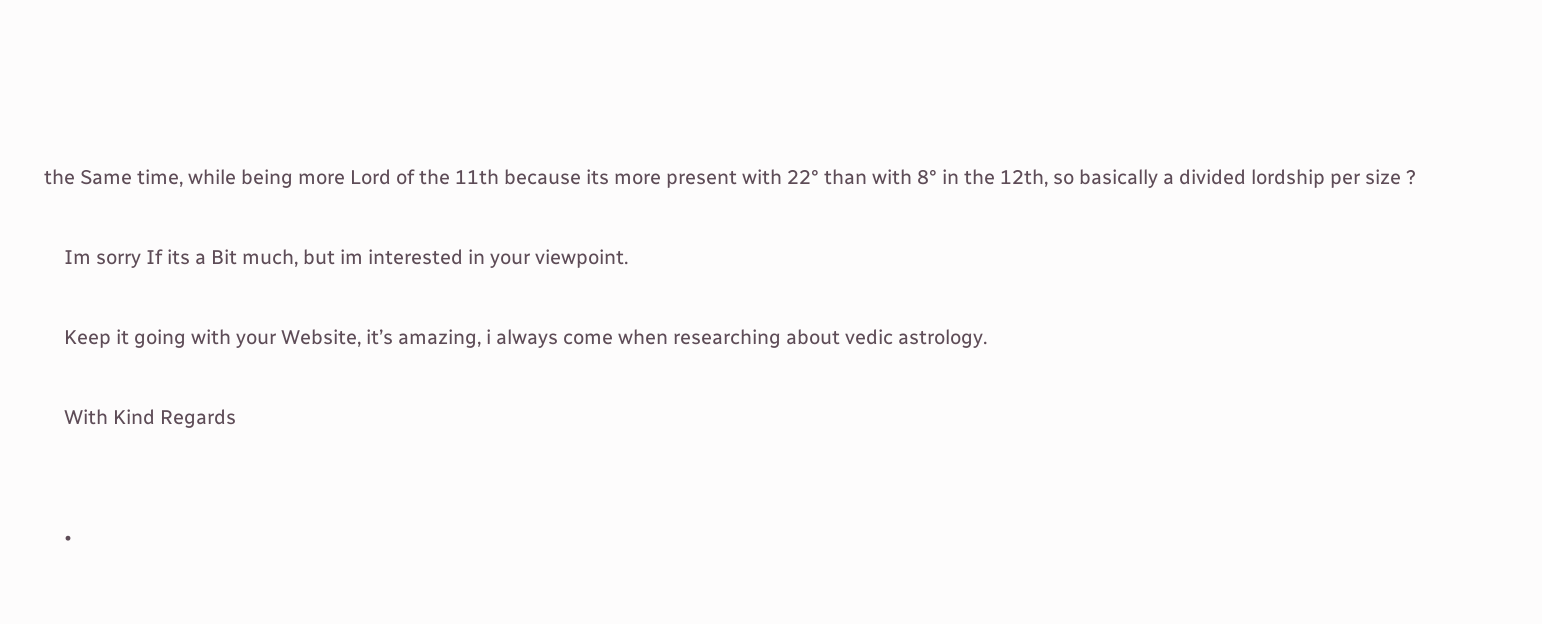the Same time, while being more Lord of the 11th because its more present with 22° than with 8° in the 12th, so basically a divided lordship per size ?

    Im sorry If its a Bit much, but im interested in your viewpoint.

    Keep it going with your Website, it’s amazing, i always come when researching about vedic astrology.

    With Kind Regards


    •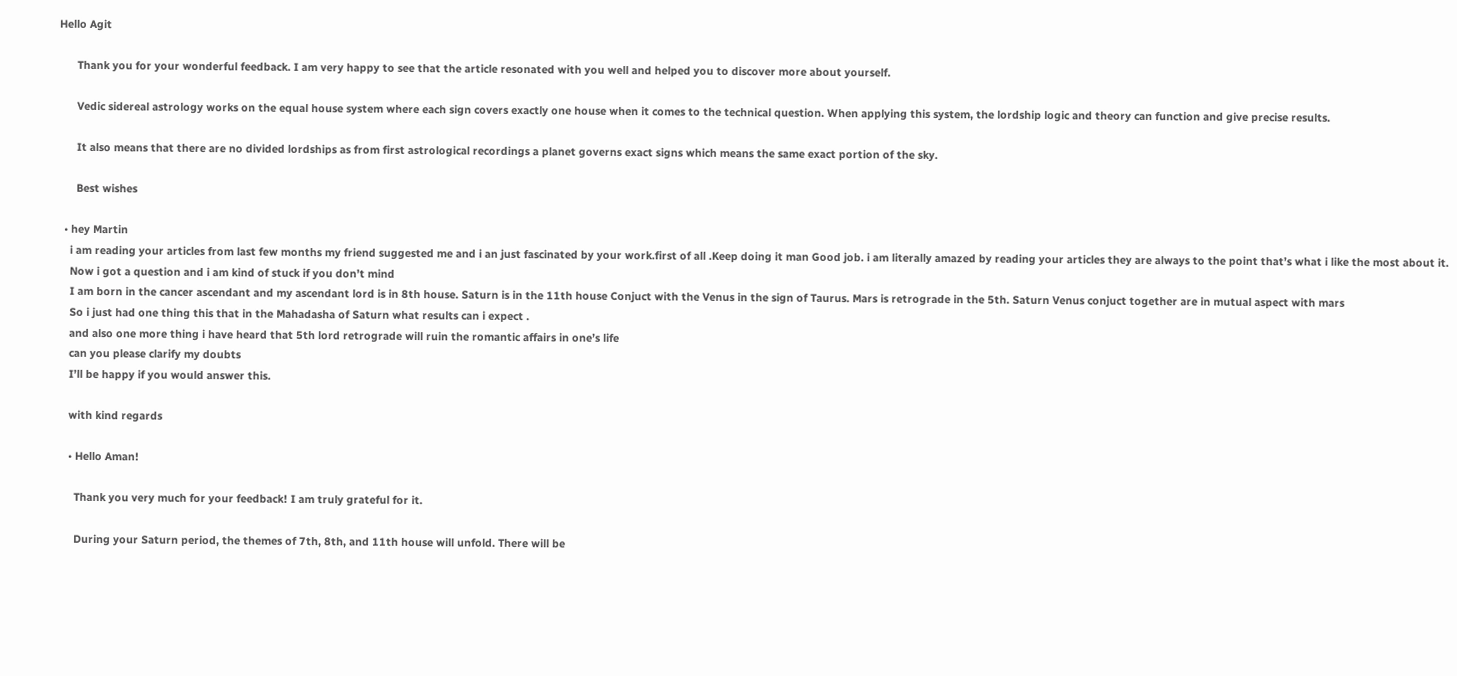Hello Agit

      Thank you for your wonderful feedback. I am very happy to see that the article resonated with you well and helped you to discover more about yourself.

      Vedic sidereal astrology works on the equal house system where each sign covers exactly one house when it comes to the technical question. When applying this system, the lordship logic and theory can function and give precise results.

      It also means that there are no divided lordships as from first astrological recordings a planet governs exact signs which means the same exact portion of the sky.

      Best wishes

  • hey Martin
    i am reading your articles from last few months my friend suggested me and i an just fascinated by your work.first of all .Keep doing it man Good job. i am literally amazed by reading your articles they are always to the point that’s what i like the most about it.
    Now i got a question and i am kind of stuck if you don’t mind
    I am born in the cancer ascendant and my ascendant lord is in 8th house. Saturn is in the 11th house Conjuct with the Venus in the sign of Taurus. Mars is retrograde in the 5th. Saturn Venus conjuct together are in mutual aspect with mars
    So i just had one thing this that in the Mahadasha of Saturn what results can i expect .
    and also one more thing i have heard that 5th lord retrograde will ruin the romantic affairs in one’s life
    can you please clarify my doubts
    I’ll be happy if you would answer this.

    with kind regards

    • Hello Aman!

      Thank you very much for your feedback! I am truly grateful for it.

      During your Saturn period, the themes of 7th, 8th, and 11th house will unfold. There will be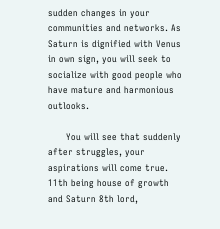sudden changes in your communities and networks. As Saturn is dignified with Venus in own sign, you will seek to socialize with good people who have mature and harmonious outlooks.

      You will see that suddenly after struggles, your aspirations will come true. 11th being house of growth and Saturn 8th lord,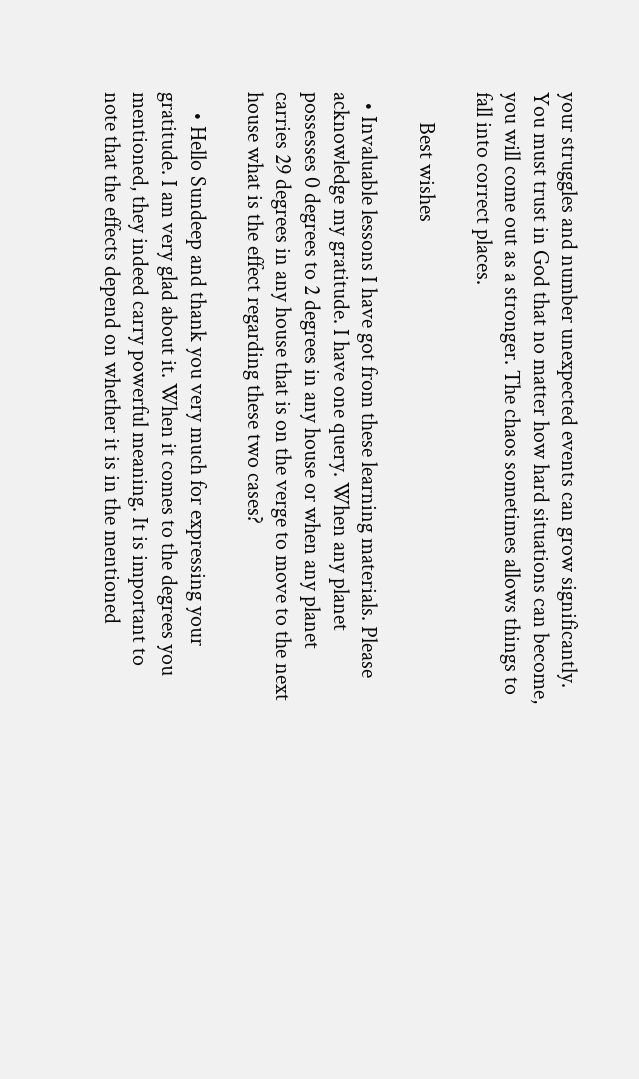your struggles and number unexpected events can grow significantly. You must trust in God that no matter how hard situations can become, you will come out as a stronger. The chaos sometimes allows things to fall into correct places.

      Best wishes

  • Invaluable lessons I have got from these learning materials. Please acknowledge my gratitude. I have one query. When any planet possesses 0 degrees to 2 degrees in any house or when any planet carries 29 degrees in any house that is on the verge to move to the next house what is the effect regarding these two cases?

    • Hello Sundeep and thank you very much for expressing your gratitude. I am very glad about it. When it comes to the degrees you mentioned, they indeed carry powerful meaning. It is important to note that the effects depend on whether it is in the mentioned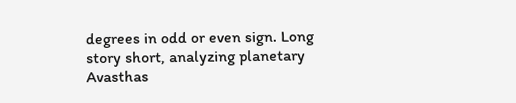degrees in odd or even sign. Long story short, analyzing planetary Avasthas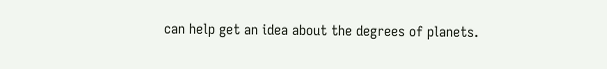can help get an idea about the degrees of planets.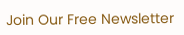Join Our Free Newsletter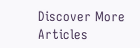Discover More Articles